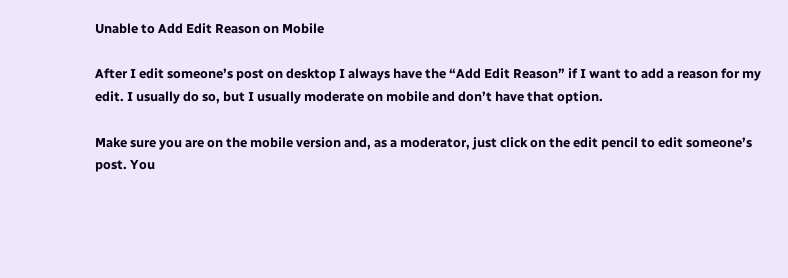Unable to Add Edit Reason on Mobile

After I edit someone’s post on desktop I always have the “Add Edit Reason” if I want to add a reason for my edit. I usually do so, but I usually moderate on mobile and don’t have that option.

Make sure you are on the mobile version and, as a moderator, just click on the edit pencil to edit someone’s post. You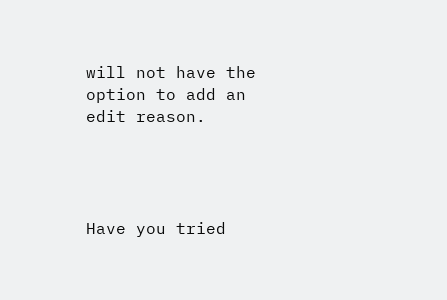will not have the option to add an edit reason.




Have you tried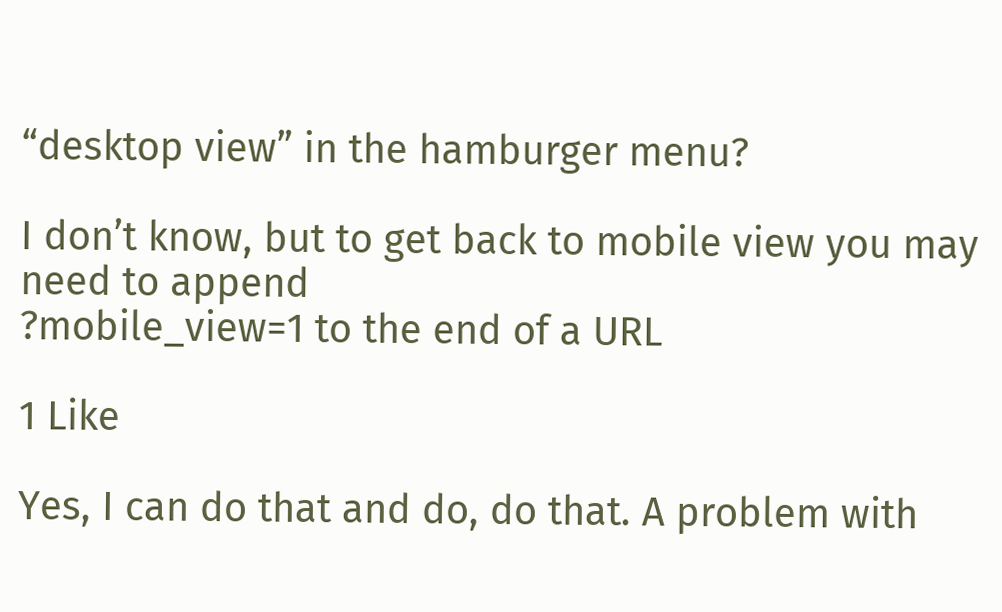“desktop view” in the hamburger menu?

I don’t know, but to get back to mobile view you may need to append
?mobile_view=1 to the end of a URL

1 Like

Yes, I can do that and do, do that. A problem with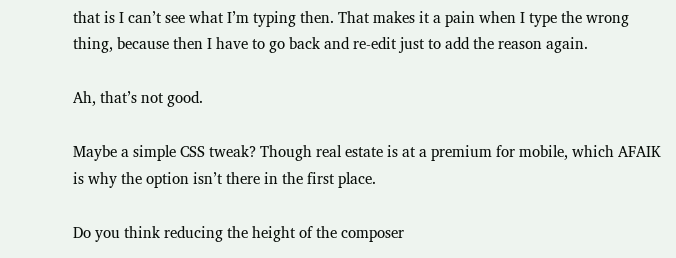that is I can’t see what I’m typing then. That makes it a pain when I type the wrong thing, because then I have to go back and re-edit just to add the reason again.

Ah, that’s not good.

Maybe a simple CSS tweak? Though real estate is at a premium for mobile, which AFAIK is why the option isn’t there in the first place.

Do you think reducing the height of the composer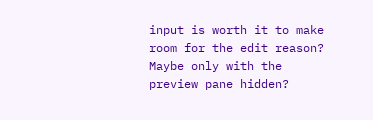input is worth it to make room for the edit reason?
Maybe only with the preview pane hidden?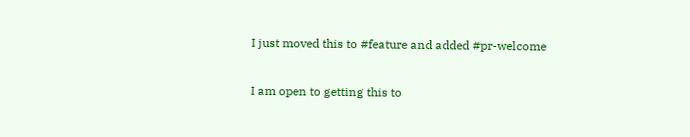I just moved this to #feature and added #pr-welcome

I am open to getting this to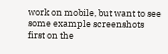work on mobile, but want to see some example screenshots first on the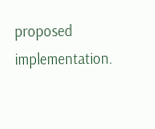proposed implementation.